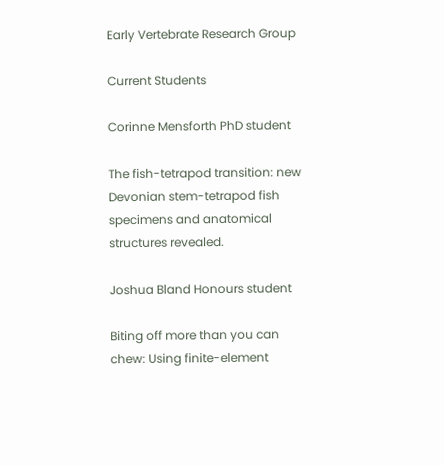Early Vertebrate Research Group

Current Students

Corinne Mensforth PhD student

The fish-tetrapod transition: new Devonian stem-tetrapod fish specimens and anatomical structures revealed.

Joshua Bland Honours student

Biting off more than you can chew: Using finite-element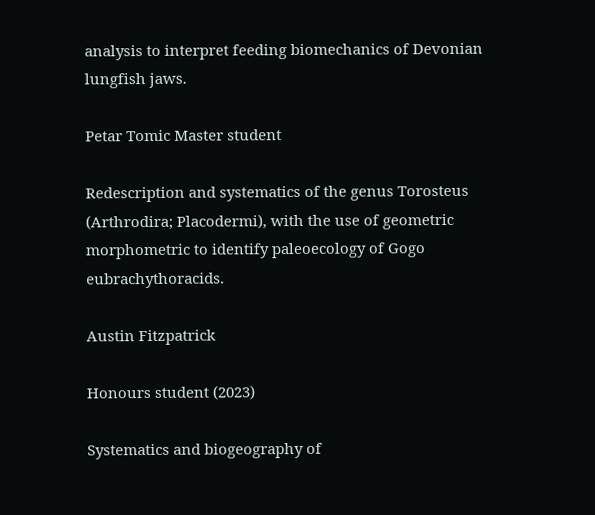analysis to interpret feeding biomechanics of Devonian lungfish jaws.

Petar Tomic Master student

Redescription and systematics of the genus Torosteus (Arthrodira; Placodermi), with the use of geometric morphometric to identify paleoecology of Gogo eubrachythoracids.

Austin Fitzpatrick

Honours student (2023)

Systematics and biogeography of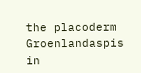the placoderm Groenlandaspis in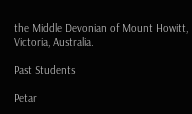the Middle Devonian of Mount Howitt, Victoria, Australia.

Past Students

Petar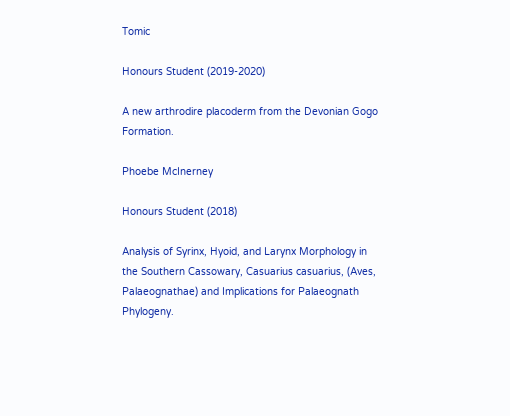Tomic

Honours Student (2019-2020)

A new arthrodire placoderm from the Devonian Gogo Formation.

Phoebe McInerney

Honours Student (2018)

Analysis of Syrinx, Hyoid, and Larynx Morphology in the Southern Cassowary, Casuarius casuarius, (Aves, Palaeognathae) and Implications for Palaeognath Phylogeny.